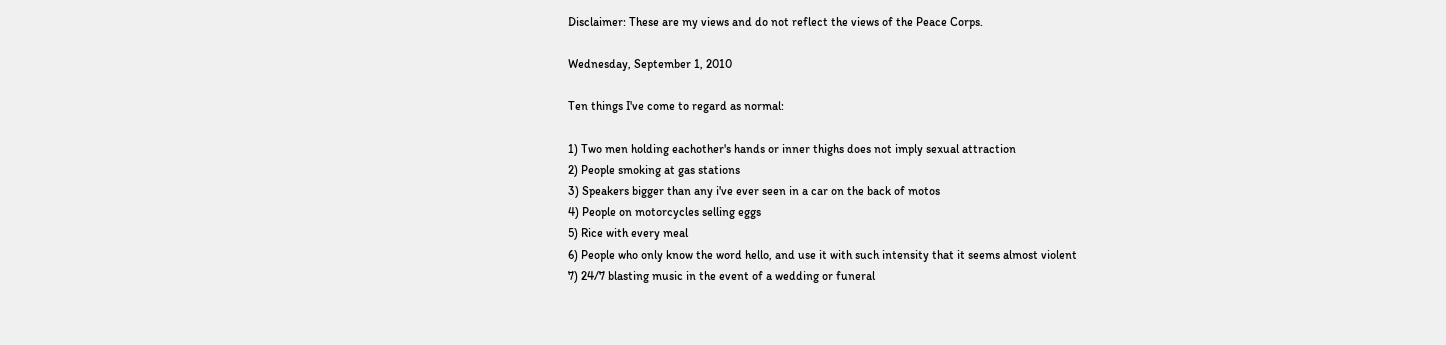Disclaimer: These are my views and do not reflect the views of the Peace Corps.

Wednesday, September 1, 2010

Ten things I've come to regard as normal:

1) Two men holding eachother's hands or inner thighs does not imply sexual attraction
2) People smoking at gas stations
3) Speakers bigger than any i've ever seen in a car on the back of motos
4) People on motorcycles selling eggs
5) Rice with every meal
6) People who only know the word hello, and use it with such intensity that it seems almost violent
7) 24/7 blasting music in the event of a wedding or funeral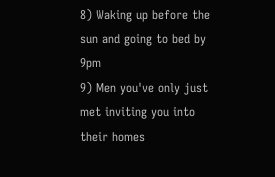8) Waking up before the sun and going to bed by 9pm
9) Men you've only just met inviting you into their homes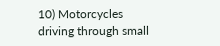10) Motorcycles driving through small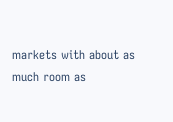markets with about as much room as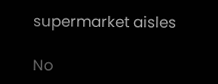supermarket aisles

No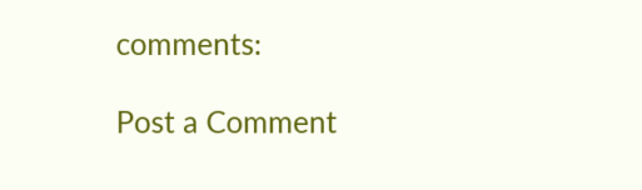comments:

Post a Comment